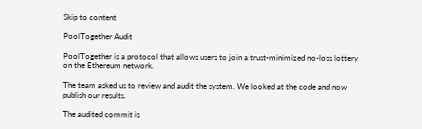Skip to content

PoolTogether Audit

PoolTogether is a protocol that allows users to join a trust-minimized no-loss lottery on the Ethereum network.

The team asked us to review and audit the system. We looked at the code and now publish our results.

The audited commit is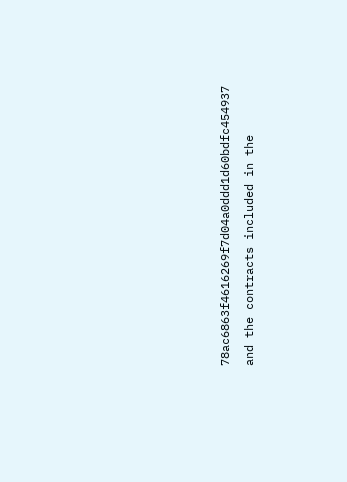78ac6863f4616269f7d04a0ddd1d60bdfc454937 and the contracts included in the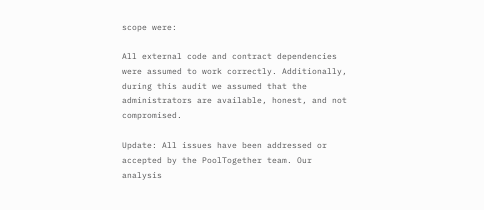scope were:

All external code and contract dependencies were assumed to work correctly. Additionally, during this audit we assumed that the administrators are available, honest, and not compromised.

Update: All issues have been addressed or accepted by the PoolTogether team. Our analysis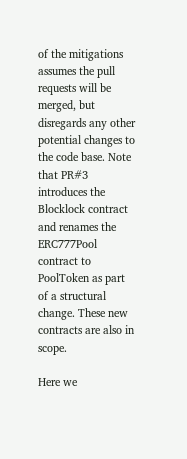of the mitigations assumes the pull requests will be merged, but disregards any other potential changes to the code base. Note that PR#3 introduces the Blocklock contract and renames the ERC777Pool contract to PoolToken as part of a structural change. These new contracts are also in scope.

Here we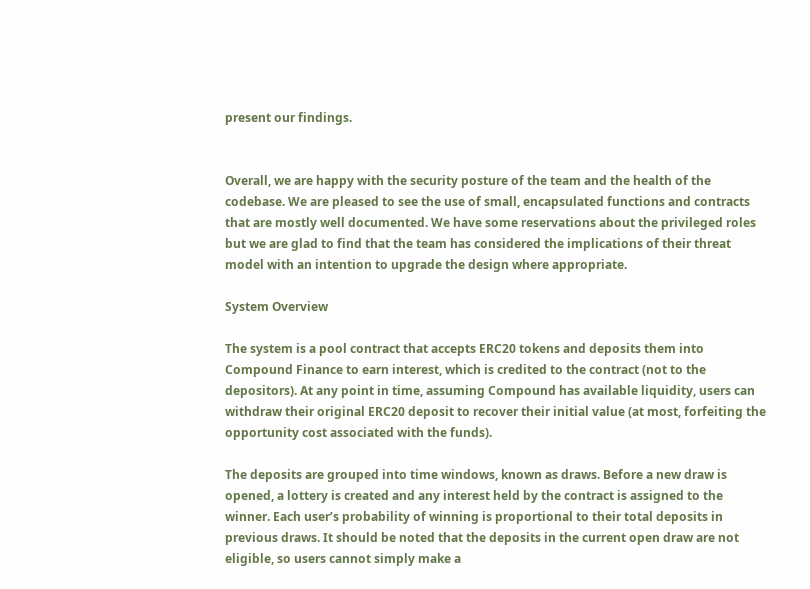present our findings.


Overall, we are happy with the security posture of the team and the health of the codebase. We are pleased to see the use of small, encapsulated functions and contracts that are mostly well documented. We have some reservations about the privileged roles but we are glad to find that the team has considered the implications of their threat model with an intention to upgrade the design where appropriate.

System Overview

The system is a pool contract that accepts ERC20 tokens and deposits them into Compound Finance to earn interest, which is credited to the contract (not to the depositors). At any point in time, assuming Compound has available liquidity, users can withdraw their original ERC20 deposit to recover their initial value (at most, forfeiting the opportunity cost associated with the funds).

The deposits are grouped into time windows, known as draws. Before a new draw is opened, a lottery is created and any interest held by the contract is assigned to the winner. Each user’s probability of winning is proportional to their total deposits in previous draws. It should be noted that the deposits in the current open draw are not eligible, so users cannot simply make a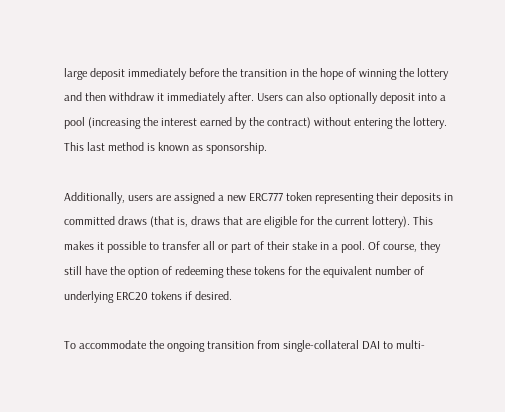large deposit immediately before the transition in the hope of winning the lottery and then withdraw it immediately after. Users can also optionally deposit into a pool (increasing the interest earned by the contract) without entering the lottery. This last method is known as sponsorship.

Additionally, users are assigned a new ERC777 token representing their deposits in committed draws (that is, draws that are eligible for the current lottery). This makes it possible to transfer all or part of their stake in a pool. Of course, they still have the option of redeeming these tokens for the equivalent number of underlying ERC20 tokens if desired.

To accommodate the ongoing transition from single-collateral DAI to multi-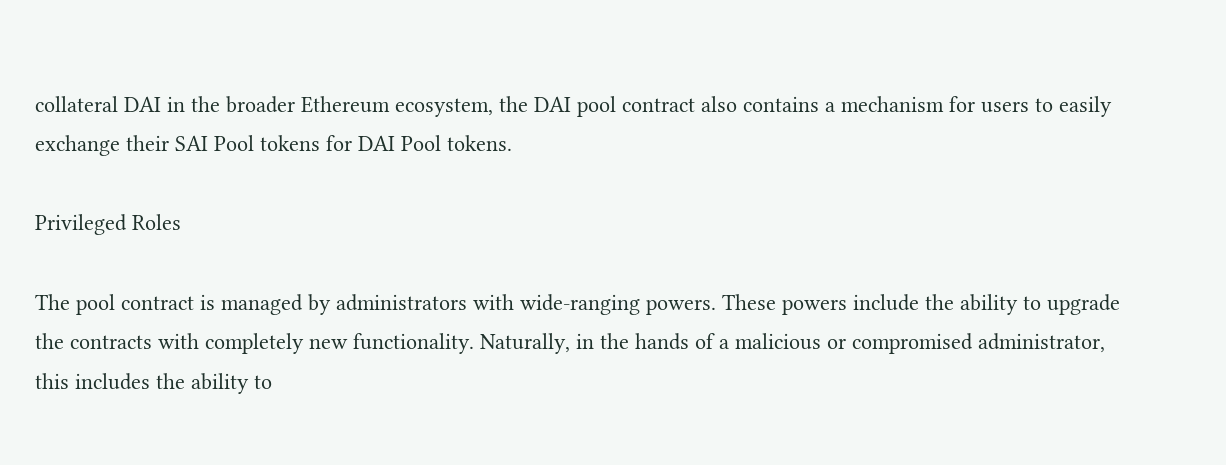collateral DAI in the broader Ethereum ecosystem, the DAI pool contract also contains a mechanism for users to easily exchange their SAI Pool tokens for DAI Pool tokens.

Privileged Roles

The pool contract is managed by administrators with wide-ranging powers. These powers include the ability to upgrade the contracts with completely new functionality. Naturally, in the hands of a malicious or compromised administrator, this includes the ability to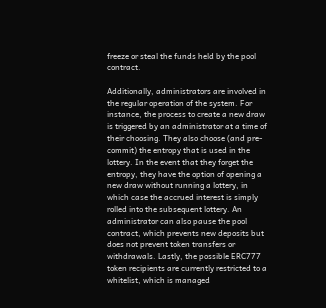freeze or steal the funds held by the pool contract.

Additionally, administrators are involved in the regular operation of the system. For instance, the process to create a new draw is triggered by an administrator at a time of their choosing. They also choose (and pre-commit) the entropy that is used in the lottery. In the event that they forget the entropy, they have the option of opening a new draw without running a lottery, in which case the accrued interest is simply rolled into the subsequent lottery. An administrator can also pause the pool contract, which prevents new deposits but does not prevent token transfers or withdrawals. Lastly, the possible ERC777 token recipients are currently restricted to a whitelist, which is managed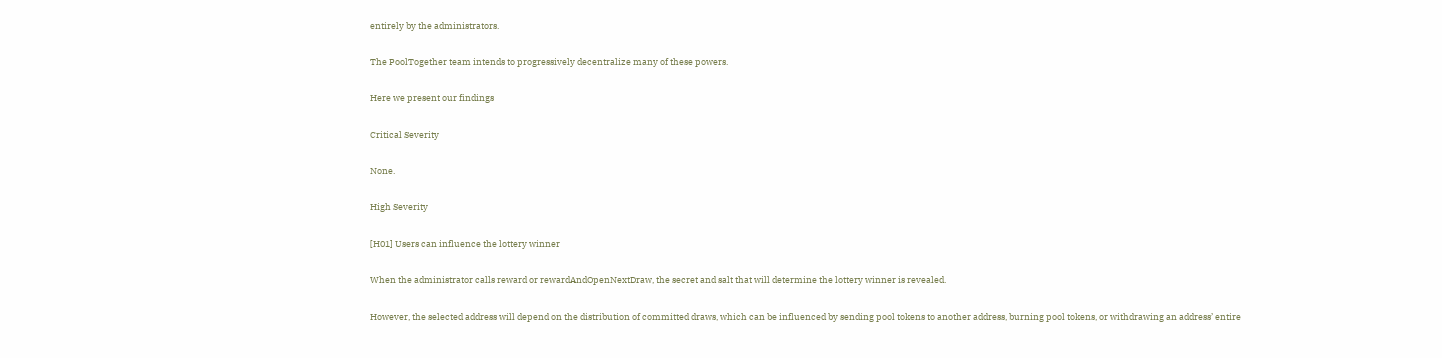entirely by the administrators.

The PoolTogether team intends to progressively decentralize many of these powers.

Here we present our findings

Critical Severity

None.

High Severity

[H01] Users can influence the lottery winner

When the administrator calls reward or rewardAndOpenNextDraw, the secret and salt that will determine the lottery winner is revealed.

However, the selected address will depend on the distribution of committed draws, which can be influenced by sending pool tokens to another address, burning pool tokens, or withdrawing an address’ entire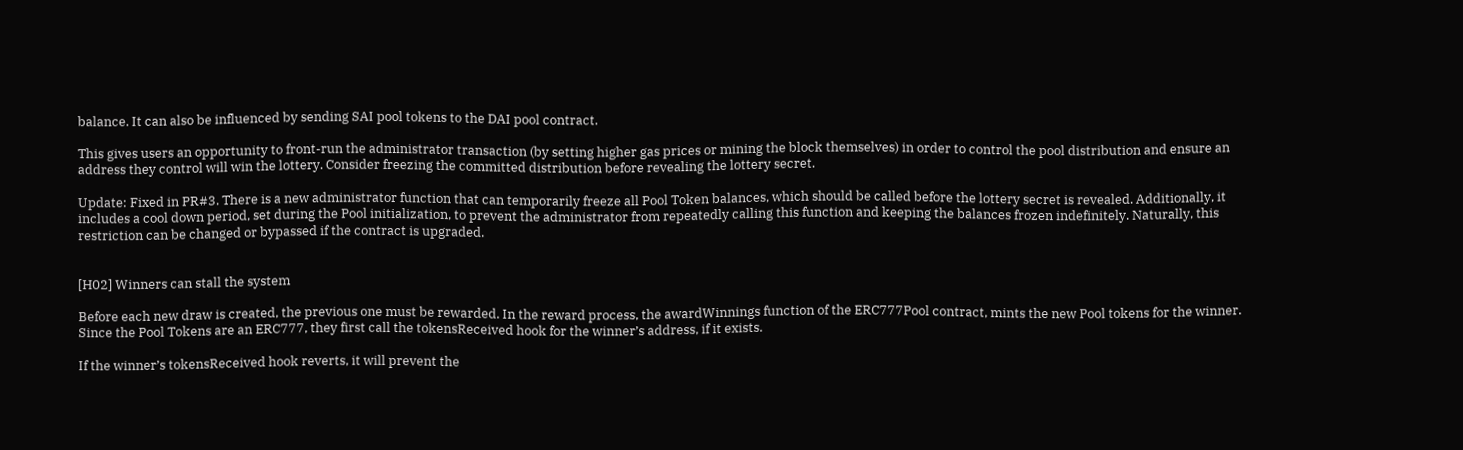balance. It can also be influenced by sending SAI pool tokens to the DAI pool contract.

This gives users an opportunity to front-run the administrator transaction (by setting higher gas prices or mining the block themselves) in order to control the pool distribution and ensure an address they control will win the lottery. Consider freezing the committed distribution before revealing the lottery secret.

Update: Fixed in PR#3. There is a new administrator function that can temporarily freeze all Pool Token balances, which should be called before the lottery secret is revealed. Additionally, it includes a cool down period, set during the Pool initialization, to prevent the administrator from repeatedly calling this function and keeping the balances frozen indefinitely. Naturally, this restriction can be changed or bypassed if the contract is upgraded.


[H02] Winners can stall the system

Before each new draw is created, the previous one must be rewarded. In the reward process, the awardWinnings function of the ERC777Pool contract, mints the new Pool tokens for the winner. Since the Pool Tokens are an ERC777, they first call the tokensReceived hook for the winner’s address, if it exists.

If the winner’s tokensReceived hook reverts, it will prevent the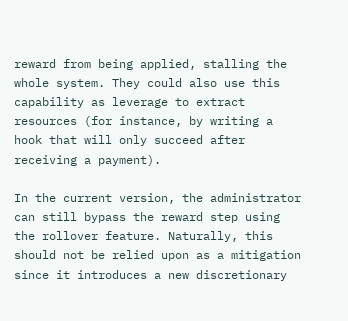reward from being applied, stalling the whole system. They could also use this capability as leverage to extract resources (for instance, by writing a hook that will only succeed after receiving a payment).

In the current version, the administrator can still bypass the reward step using the rollover feature. Naturally, this should not be relied upon as a mitigation since it introduces a new discretionary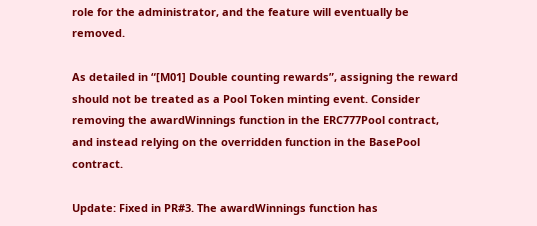role for the administrator, and the feature will eventually be removed.

As detailed in “[M01] Double counting rewards”, assigning the reward should not be treated as a Pool Token minting event. Consider removing the awardWinnings function in the ERC777Pool contract, and instead relying on the overridden function in the BasePool contract.

Update: Fixed in PR#3. The awardWinnings function has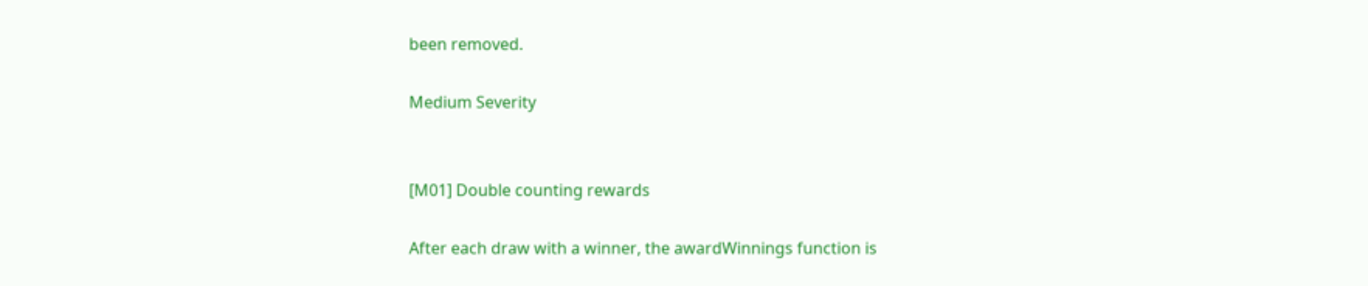been removed.

Medium Severity


[M01] Double counting rewards

After each draw with a winner, the awardWinnings function is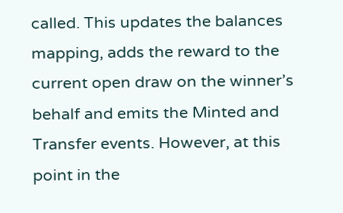called. This updates the balances mapping, adds the reward to the current open draw on the winner’s behalf and emits the Minted and Transfer events. However, at this point in the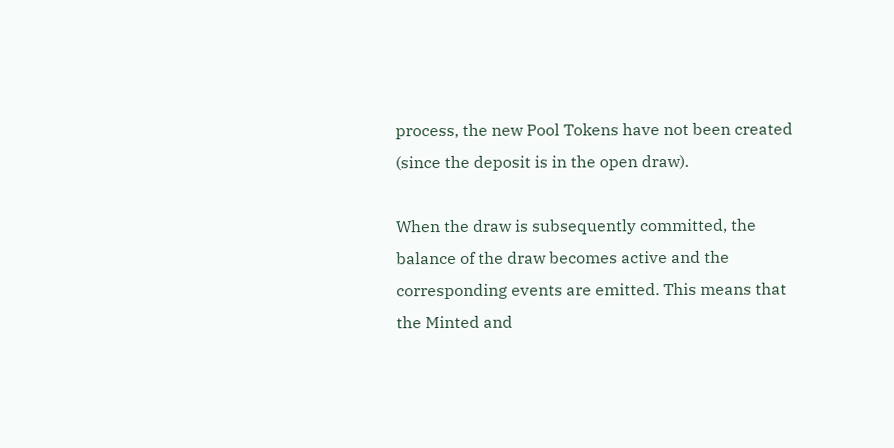process, the new Pool Tokens have not been created (since the deposit is in the open draw).

When the draw is subsequently committed, the balance of the draw becomes active and the corresponding events are emitted. This means that the Minted and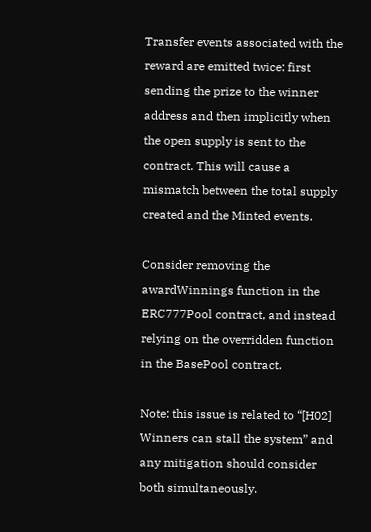Transfer events associated with the reward are emitted twice: first sending the prize to the winner address and then implicitly when the open supply is sent to the contract. This will cause a mismatch between the total supply created and the Minted events.

Consider removing the awardWinnings function in the ERC777Pool contract, and instead relying on the overridden function in the BasePool contract.

Note: this issue is related to “[H02] Winners can stall the system” and any mitigation should consider both simultaneously.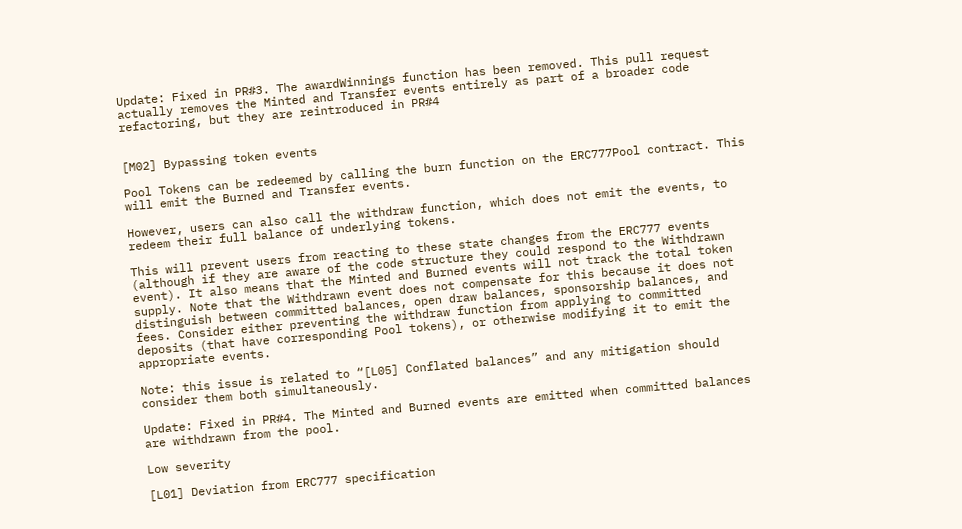Update: Fixed in PR#3. The awardWinnings function has been removed. This pull request actually removes the Minted and Transfer events entirely as part of a broader code refactoring, but they are reintroduced in PR#4


[M02] Bypassing token events

Pool Tokens can be redeemed by calling the burn function on the ERC777Pool contract. This will emit the Burned and Transfer events.

However, users can also call the withdraw function, which does not emit the events, to redeem their full balance of underlying tokens.

This will prevent users from reacting to these state changes from the ERC777 events (although if they are aware of the code structure they could respond to the Withdrawn event). It also means that the Minted and Burned events will not track the total token supply. Note that the Withdrawn event does not compensate for this because it does not distinguish between committed balances, open draw balances, sponsorship balances, and fees. Consider either preventing the withdraw function from applying to committed deposits (that have corresponding Pool tokens), or otherwise modifying it to emit the appropriate events.

Note: this issue is related to “[L05] Conflated balances” and any mitigation should consider them both simultaneously.

Update: Fixed in PR#4. The Minted and Burned events are emitted when committed balances are withdrawn from the pool.

Low severity

[L01] Deviation from ERC777 specification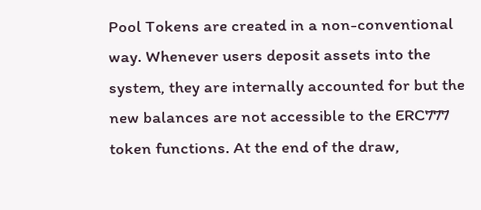Pool Tokens are created in a non-conventional way. Whenever users deposit assets into the system, they are internally accounted for but the new balances are not accessible to the ERC777 token functions. At the end of the draw,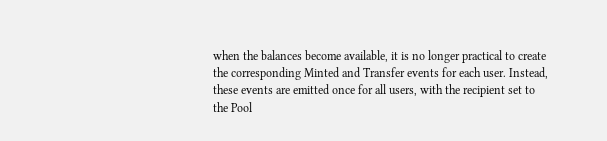when the balances become available, it is no longer practical to create the corresponding Minted and Transfer events for each user. Instead, these events are emitted once for all users, with the recipient set to the Pool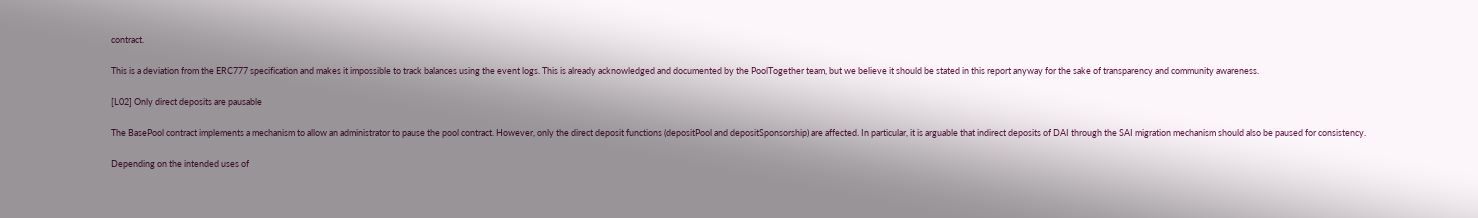contract.

This is a deviation from the ERC777 specification and makes it impossible to track balances using the event logs. This is already acknowledged and documented by the PoolTogether team, but we believe it should be stated in this report anyway for the sake of transparency and community awareness.

[L02] Only direct deposits are pausable

The BasePool contract implements a mechanism to allow an administrator to pause the pool contract. However, only the direct deposit functions (depositPool and depositSponsorship) are affected. In particular, it is arguable that indirect deposits of DAI through the SAI migration mechanism should also be paused for consistency.

Depending on the intended uses of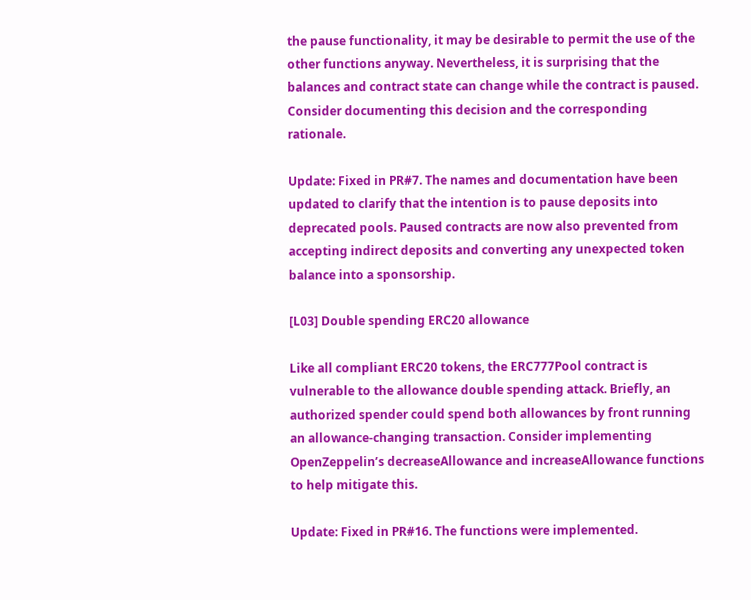the pause functionality, it may be desirable to permit the use of the other functions anyway. Nevertheless, it is surprising that the balances and contract state can change while the contract is paused. Consider documenting this decision and the corresponding rationale.

Update: Fixed in PR#7. The names and documentation have been updated to clarify that the intention is to pause deposits into deprecated pools. Paused contracts are now also prevented from accepting indirect deposits and converting any unexpected token balance into a sponsorship.

[L03] Double spending ERC20 allowance

Like all compliant ERC20 tokens, the ERC777Pool contract is vulnerable to the allowance double spending attack. Briefly, an authorized spender could spend both allowances by front running an allowance-changing transaction. Consider implementing OpenZeppelin’s decreaseAllowance and increaseAllowance functions to help mitigate this.

Update: Fixed in PR#16. The functions were implemented.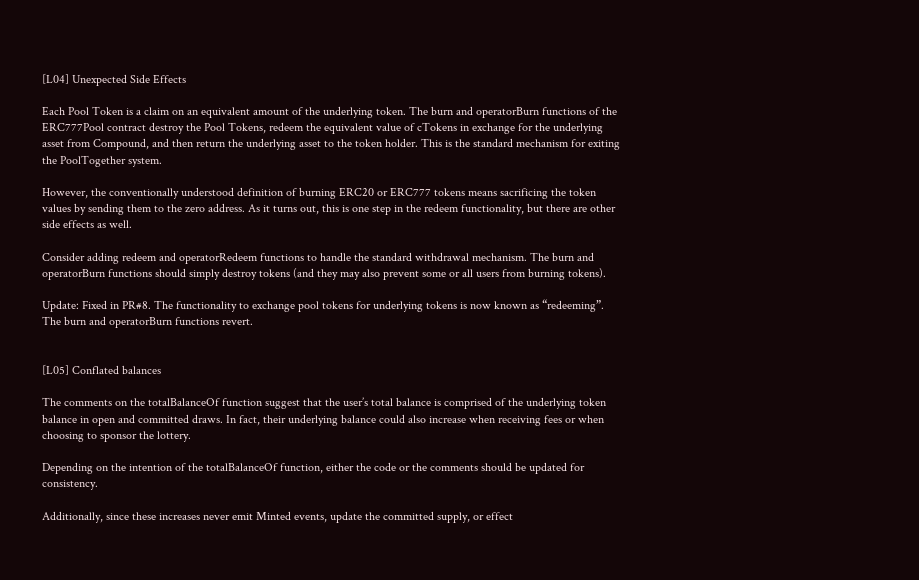[L04] Unexpected Side Effects

Each Pool Token is a claim on an equivalent amount of the underlying token. The burn and operatorBurn functions of the ERC777Pool contract destroy the Pool Tokens, redeem the equivalent value of cTokens in exchange for the underlying asset from Compound, and then return the underlying asset to the token holder. This is the standard mechanism for exiting the PoolTogether system.

However, the conventionally understood definition of burning ERC20 or ERC777 tokens means sacrificing the token values by sending them to the zero address. As it turns out, this is one step in the redeem functionality, but there are other side effects as well.

Consider adding redeem and operatorRedeem functions to handle the standard withdrawal mechanism. The burn and operatorBurn functions should simply destroy tokens (and they may also prevent some or all users from burning tokens).

Update: Fixed in PR#8. The functionality to exchange pool tokens for underlying tokens is now known as “redeeming”. The burn and operatorBurn functions revert.


[L05] Conflated balances

The comments on the totalBalanceOf function suggest that the user’s total balance is comprised of the underlying token balance in open and committed draws. In fact, their underlying balance could also increase when receiving fees or when choosing to sponsor the lottery.

Depending on the intention of the totalBalanceOf function, either the code or the comments should be updated for consistency.

Additionally, since these increases never emit Minted events, update the committed supply, or effect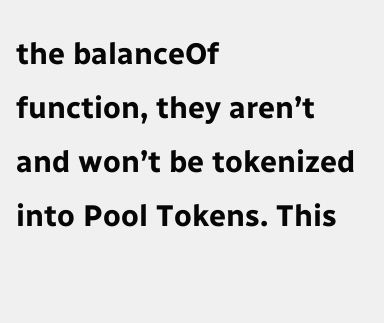the balanceOf function, they aren’t and won’t be tokenized into Pool Tokens. This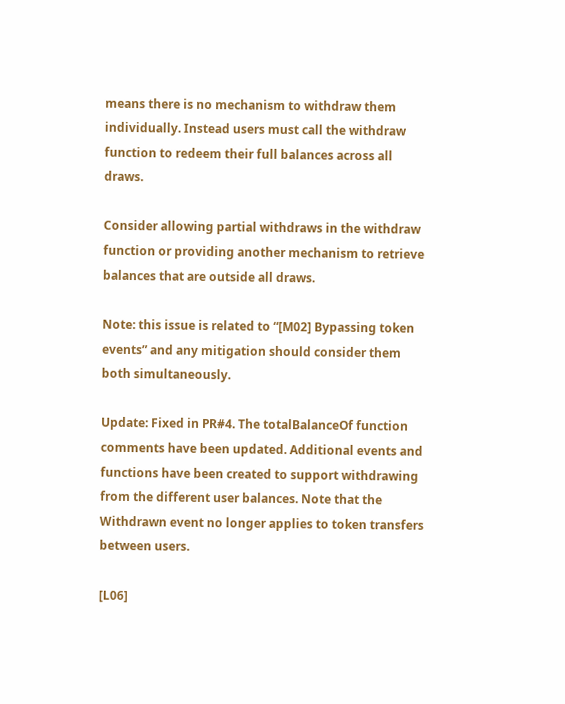means there is no mechanism to withdraw them individually. Instead users must call the withdraw function to redeem their full balances across all draws.

Consider allowing partial withdraws in the withdraw function or providing another mechanism to retrieve balances that are outside all draws.

Note: this issue is related to “[M02] Bypassing token events” and any mitigation should consider them both simultaneously.

Update: Fixed in PR#4. The totalBalanceOf function comments have been updated. Additional events and functions have been created to support withdrawing from the different user balances. Note that the Withdrawn event no longer applies to token transfers between users.

[L06]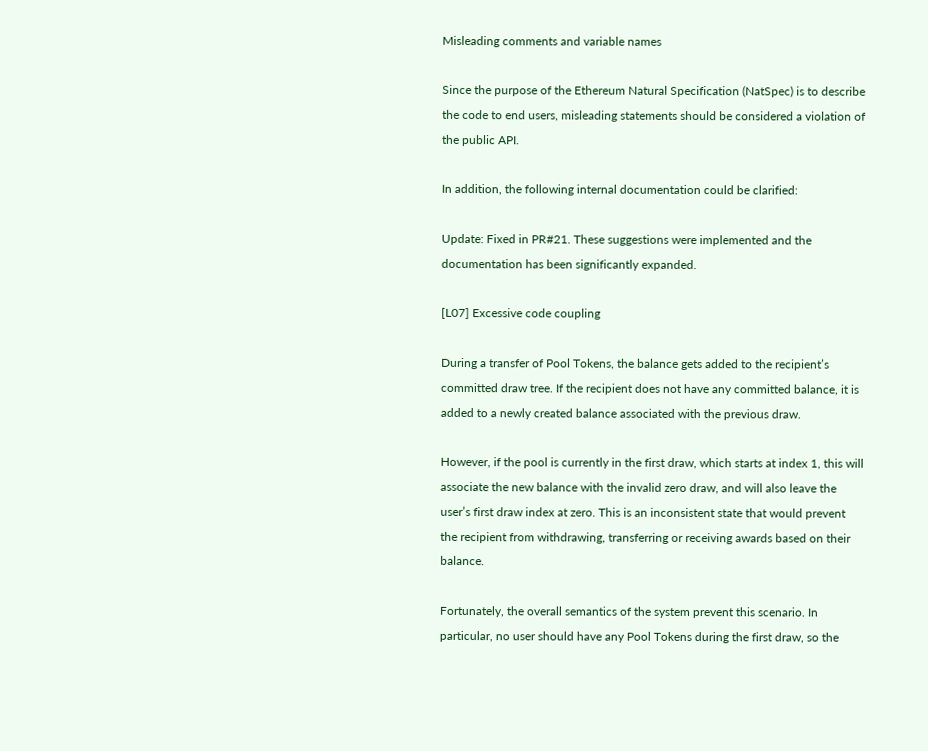Misleading comments and variable names

Since the purpose of the Ethereum Natural Specification (NatSpec) is to describe the code to end users, misleading statements should be considered a violation of the public API.

In addition, the following internal documentation could be clarified:

Update: Fixed in PR#21. These suggestions were implemented and the documentation has been significantly expanded.

[L07] Excessive code coupling

During a transfer of Pool Tokens, the balance gets added to the recipient’s committed draw tree. If the recipient does not have any committed balance, it is added to a newly created balance associated with the previous draw.

However, if the pool is currently in the first draw, which starts at index 1, this will associate the new balance with the invalid zero draw, and will also leave the user’s first draw index at zero. This is an inconsistent state that would prevent the recipient from withdrawing, transferring or receiving awards based on their balance.

Fortunately, the overall semantics of the system prevent this scenario. In particular, no user should have any Pool Tokens during the first draw, so the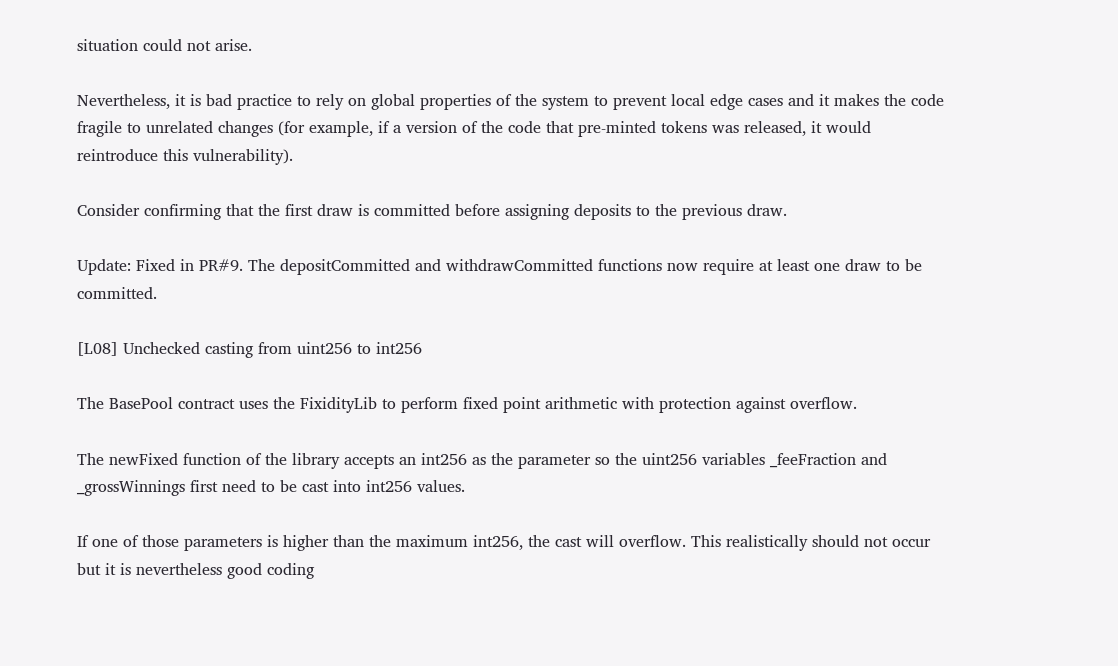situation could not arise.

Nevertheless, it is bad practice to rely on global properties of the system to prevent local edge cases and it makes the code fragile to unrelated changes (for example, if a version of the code that pre-minted tokens was released, it would reintroduce this vulnerability).

Consider confirming that the first draw is committed before assigning deposits to the previous draw.

Update: Fixed in PR#9. The depositCommitted and withdrawCommitted functions now require at least one draw to be committed.

[L08] Unchecked casting from uint256 to int256

The BasePool contract uses the FixidityLib to perform fixed point arithmetic with protection against overflow.

The newFixed function of the library accepts an int256 as the parameter so the uint256 variables _feeFraction and _grossWinnings first need to be cast into int256 values.

If one of those parameters is higher than the maximum int256, the cast will overflow. This realistically should not occur but it is nevertheless good coding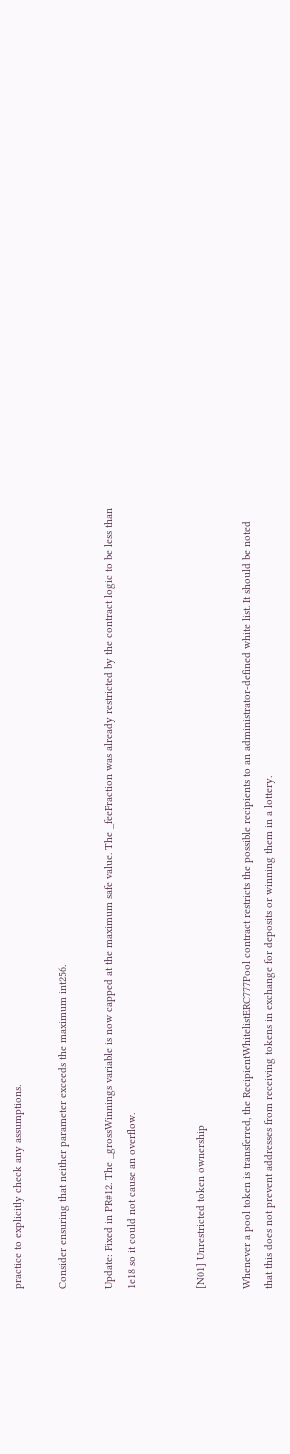practice to explicitly check any assumptions.

Consider ensuring that neither parameter exceeds the maximum int256.

Update: Fixed in PR#12. The _grossWinnings variable is now capped at the maximum safe value. The _feeFraction was already restricted by the contract logic to be less than 1e18 so it could not cause an overflow.


[N01] Unrestricted token ownership

Whenever a pool token is transferred, the RecipientWhitelistERC777Pool contract restricts the possible recipients to an administrator-defined white list. It should be noted that this does not prevent addresses from receiving tokens in exchange for deposits or winning them in a lottery.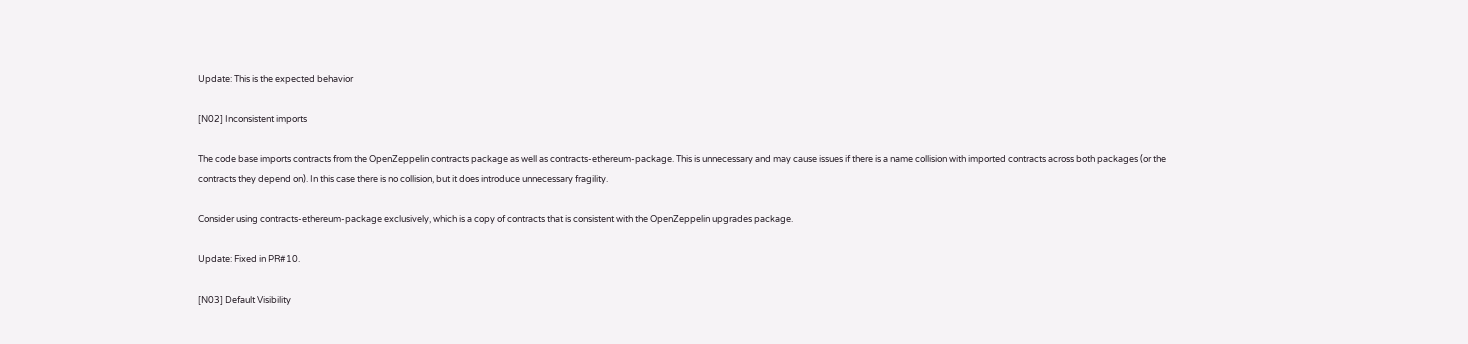Update: This is the expected behavior

[N02] Inconsistent imports

The code base imports contracts from the OpenZeppelin contracts package as well as contracts-ethereum-package. This is unnecessary and may cause issues if there is a name collision with imported contracts across both packages (or the contracts they depend on). In this case there is no collision, but it does introduce unnecessary fragility.

Consider using contracts-ethereum-package exclusively, which is a copy of contracts that is consistent with the OpenZeppelin upgrades package.

Update: Fixed in PR#10.

[N03] Default Visibility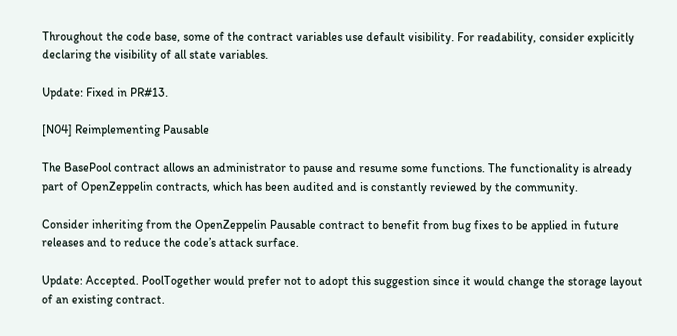Throughout the code base, some of the contract variables use default visibility. For readability, consider explicitly declaring the visibility of all state variables.

Update: Fixed in PR#13.

[N04] Reimplementing Pausable

The BasePool contract allows an administrator to pause and resume some functions. The functionality is already part of OpenZeppelin contracts, which has been audited and is constantly reviewed by the community.

Consider inheriting from the OpenZeppelin Pausable contract to benefit from bug fixes to be applied in future releases and to reduce the code’s attack surface.

Update: Accepted. PoolTogether would prefer not to adopt this suggestion since it would change the storage layout of an existing contract.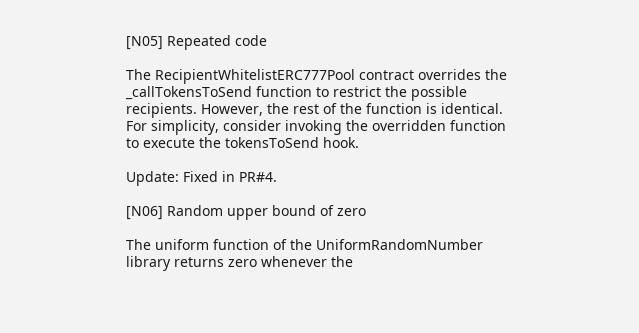[N05] Repeated code

The RecipientWhitelistERC777Pool contract overrides the _callTokensToSend function to restrict the possible recipients. However, the rest of the function is identical. For simplicity, consider invoking the overridden function to execute the tokensToSend hook.

Update: Fixed in PR#4.

[N06] Random upper bound of zero

The uniform function of the UniformRandomNumber library returns zero whenever the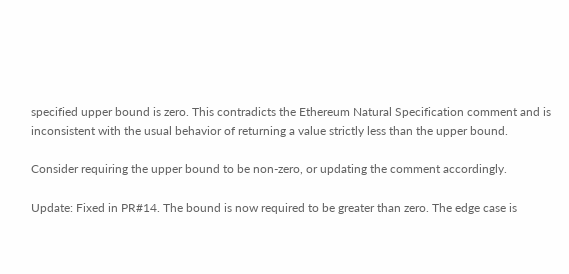specified upper bound is zero. This contradicts the Ethereum Natural Specification comment and is inconsistent with the usual behavior of returning a value strictly less than the upper bound.

Consider requiring the upper bound to be non-zero, or updating the comment accordingly.

Update: Fixed in PR#14. The bound is now required to be greater than zero. The edge case is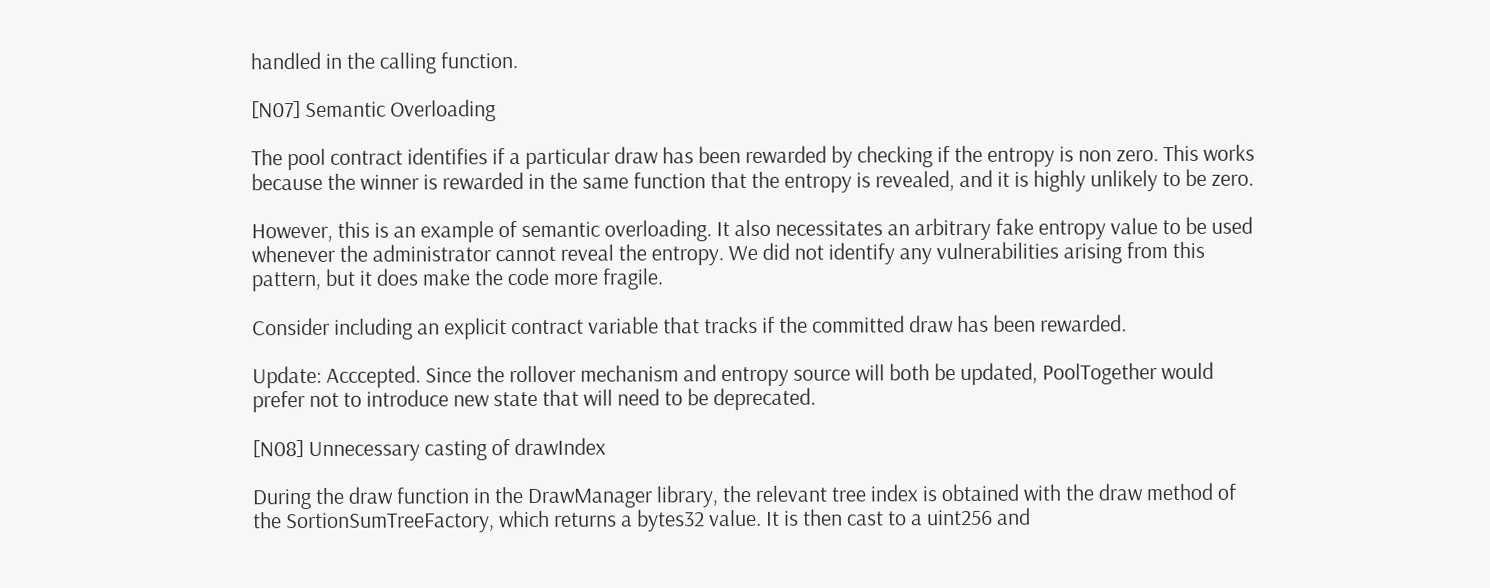handled in the calling function.

[N07] Semantic Overloading

The pool contract identifies if a particular draw has been rewarded by checking if the entropy is non zero. This works because the winner is rewarded in the same function that the entropy is revealed, and it is highly unlikely to be zero.

However, this is an example of semantic overloading. It also necessitates an arbitrary fake entropy value to be used whenever the administrator cannot reveal the entropy. We did not identify any vulnerabilities arising from this pattern, but it does make the code more fragile.

Consider including an explicit contract variable that tracks if the committed draw has been rewarded.

Update: Acccepted. Since the rollover mechanism and entropy source will both be updated, PoolTogether would prefer not to introduce new state that will need to be deprecated.

[N08] Unnecessary casting of drawIndex

During the draw function in the DrawManager library, the relevant tree index is obtained with the draw method of the SortionSumTreeFactory, which returns a bytes32 value. It is then cast to a uint256 and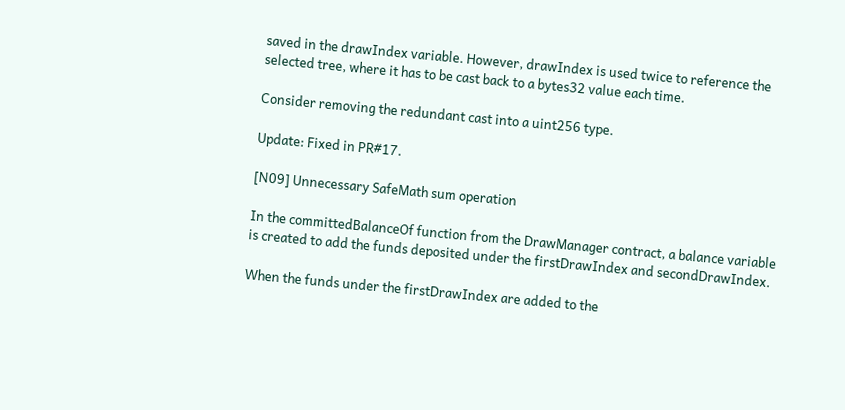saved in the drawIndex variable. However, drawIndex is used twice to reference the selected tree, where it has to be cast back to a bytes32 value each time.

Consider removing the redundant cast into a uint256 type.

Update: Fixed in PR#17.

[N09] Unnecessary SafeMath sum operation

In the committedBalanceOf function from the DrawManager contract, a balance variable is created to add the funds deposited under the firstDrawIndex and secondDrawIndex.

When the funds under the firstDrawIndex are added to the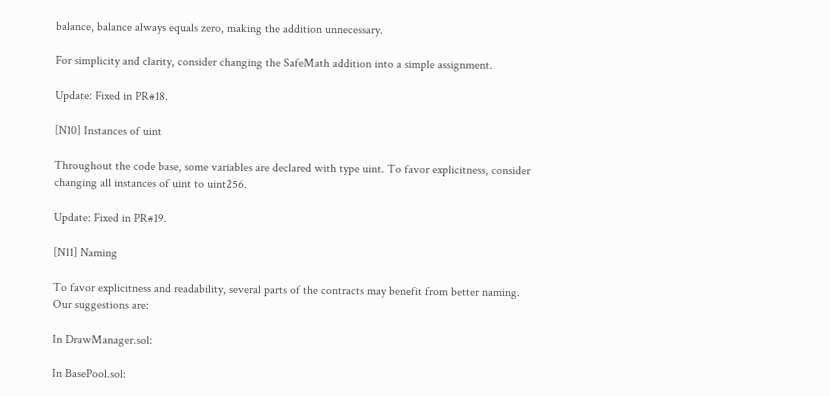balance, balance always equals zero, making the addition unnecessary.

For simplicity and clarity, consider changing the SafeMath addition into a simple assignment.

Update: Fixed in PR#18.

[N10] Instances of uint

Throughout the code base, some variables are declared with type uint. To favor explicitness, consider changing all instances of uint to uint256.

Update: Fixed in PR#19.

[N11] Naming

To favor explicitness and readability, several parts of the contracts may benefit from better naming.
Our suggestions are:

In DrawManager.sol:

In BasePool.sol: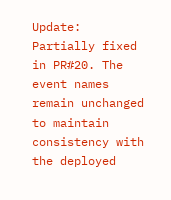Update: Partially fixed in PR#20. The event names remain unchanged to maintain consistency with the deployed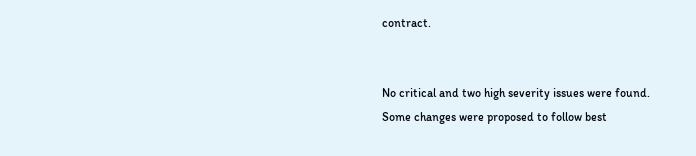contract.


No critical and two high severity issues were found. Some changes were proposed to follow best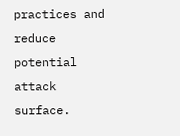practices and reduce potential attack surface.